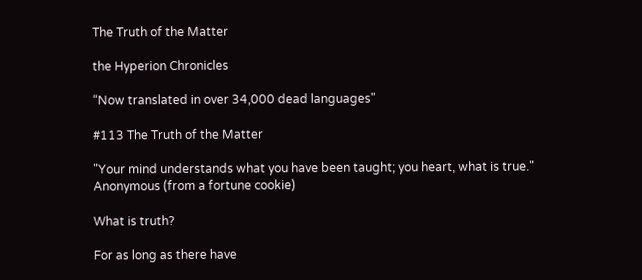The Truth of the Matter

the Hyperion Chronicles

“Now translated in over 34,000 dead languages"

#113 The Truth of the Matter

"Your mind understands what you have been taught; you heart, what is true."
Anonymous (from a fortune cookie)

What is truth?

For as long as there have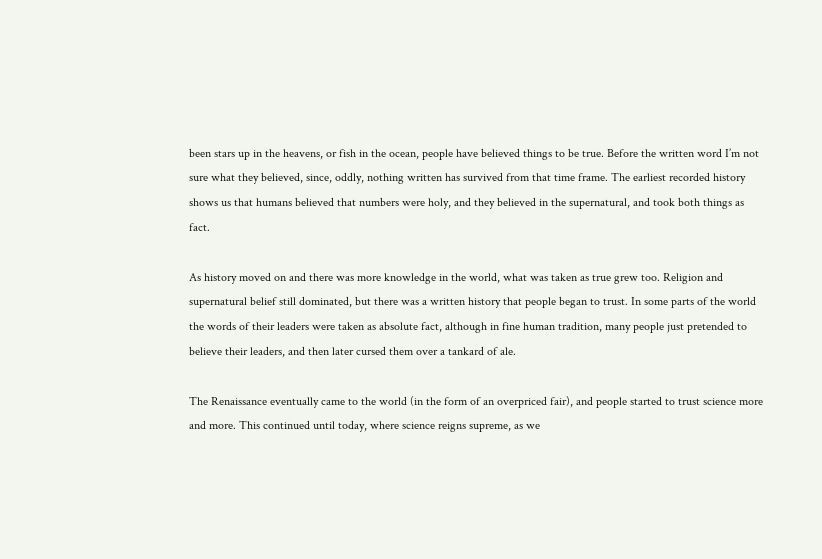been stars up in the heavens, or fish in the ocean, people have believed things to be true. Before the written word I’m not sure what they believed, since, oddly, nothing written has survived from that time frame. The earliest recorded history shows us that humans believed that numbers were holy, and they believed in the supernatural, and took both things as fact.

As history moved on and there was more knowledge in the world, what was taken as true grew too. Religion and supernatural belief still dominated, but there was a written history that people began to trust. In some parts of the world the words of their leaders were taken as absolute fact, although in fine human tradition, many people just pretended to believe their leaders, and then later cursed them over a tankard of ale.

The Renaissance eventually came to the world (in the form of an overpriced fair), and people started to trust science more and more. This continued until today, where science reigns supreme, as we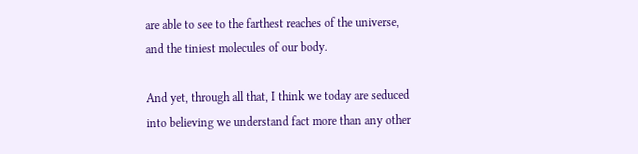are able to see to the farthest reaches of the universe, and the tiniest molecules of our body.

And yet, through all that, I think we today are seduced into believing we understand fact more than any other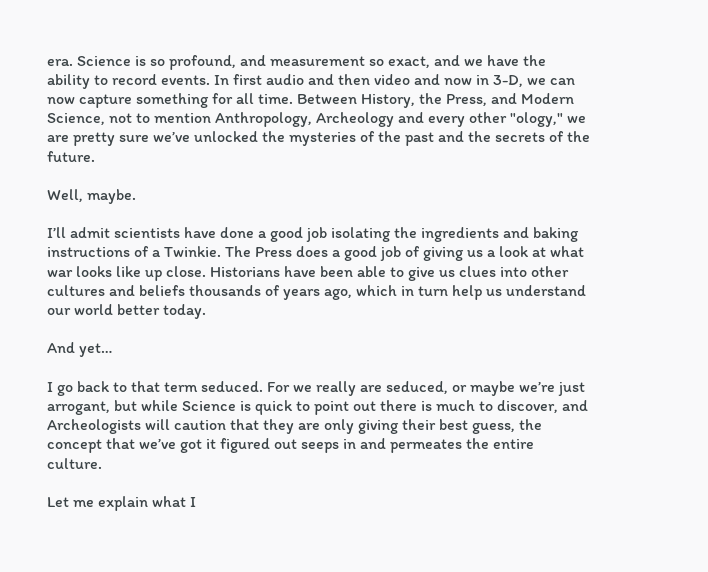era. Science is so profound, and measurement so exact, and we have the ability to record events. In first audio and then video and now in 3-D, we can now capture something for all time. Between History, the Press, and Modern Science, not to mention Anthropology, Archeology and every other "ology," we are pretty sure we’ve unlocked the mysteries of the past and the secrets of the future.

Well, maybe.

I’ll admit scientists have done a good job isolating the ingredients and baking instructions of a Twinkie. The Press does a good job of giving us a look at what war looks like up close. Historians have been able to give us clues into other cultures and beliefs thousands of years ago, which in turn help us understand our world better today.

And yet…

I go back to that term seduced. For we really are seduced, or maybe we’re just arrogant, but while Science is quick to point out there is much to discover, and Archeologists will caution that they are only giving their best guess, the concept that we’ve got it figured out seeps in and permeates the entire culture.

Let me explain what I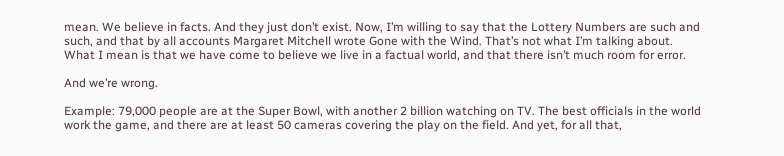mean. We believe in facts. And they just don’t exist. Now, I’m willing to say that the Lottery Numbers are such and such, and that by all accounts Margaret Mitchell wrote Gone with the Wind. That’s not what I’m talking about. What I mean is that we have come to believe we live in a factual world, and that there isn’t much room for error.

And we’re wrong.

Example: 79,000 people are at the Super Bowl, with another 2 billion watching on TV. The best officials in the world work the game, and there are at least 50 cameras covering the play on the field. And yet, for all that,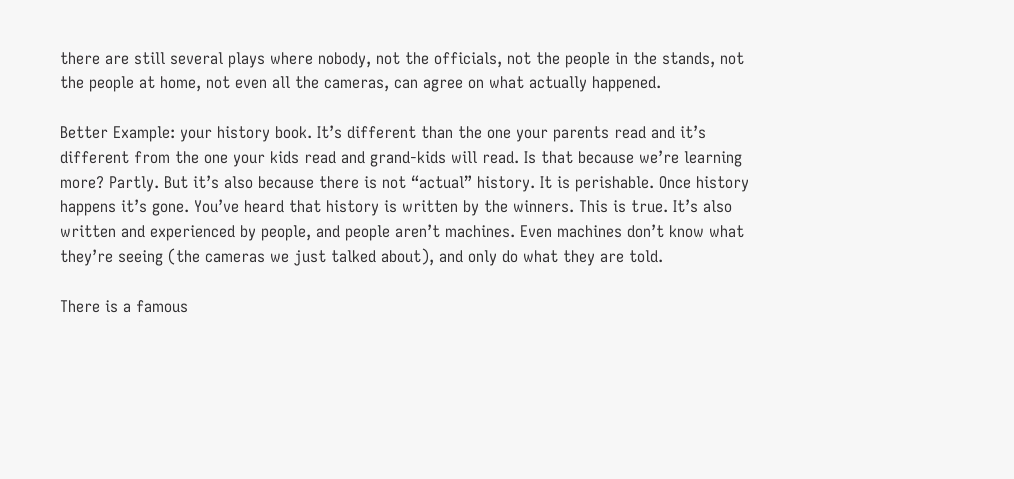there are still several plays where nobody, not the officials, not the people in the stands, not the people at home, not even all the cameras, can agree on what actually happened.

Better Example: your history book. It’s different than the one your parents read and it’s different from the one your kids read and grand-kids will read. Is that because we’re learning more? Partly. But it’s also because there is not “actual” history. It is perishable. Once history happens it’s gone. You’ve heard that history is written by the winners. This is true. It’s also written and experienced by people, and people aren’t machines. Even machines don’t know what they’re seeing (the cameras we just talked about), and only do what they are told.

There is a famous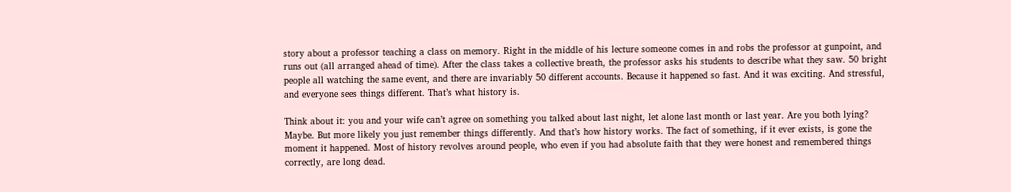story about a professor teaching a class on memory. Right in the middle of his lecture someone comes in and robs the professor at gunpoint, and runs out (all arranged ahead of time). After the class takes a collective breath, the professor asks his students to describe what they saw. 50 bright people all watching the same event, and there are invariably 50 different accounts. Because it happened so fast. And it was exciting. And stressful, and everyone sees things different. That’s what history is.

Think about it: you and your wife can’t agree on something you talked about last night, let alone last month or last year. Are you both lying? Maybe. But more likely you just remember things differently. And that’s how history works. The fact of something, if it ever exists, is gone the moment it happened. Most of history revolves around people, who even if you had absolute faith that they were honest and remembered things correctly, are long dead.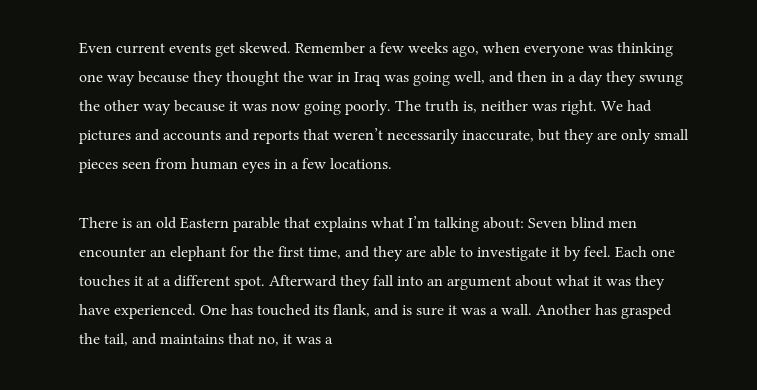Even current events get skewed. Remember a few weeks ago, when everyone was thinking one way because they thought the war in Iraq was going well, and then in a day they swung the other way because it was now going poorly. The truth is, neither was right. We had pictures and accounts and reports that weren’t necessarily inaccurate, but they are only small pieces seen from human eyes in a few locations.

There is an old Eastern parable that explains what I’m talking about: Seven blind men encounter an elephant for the first time, and they are able to investigate it by feel. Each one touches it at a different spot. Afterward they fall into an argument about what it was they have experienced. One has touched its flank, and is sure it was a wall. Another has grasped the tail, and maintains that no, it was a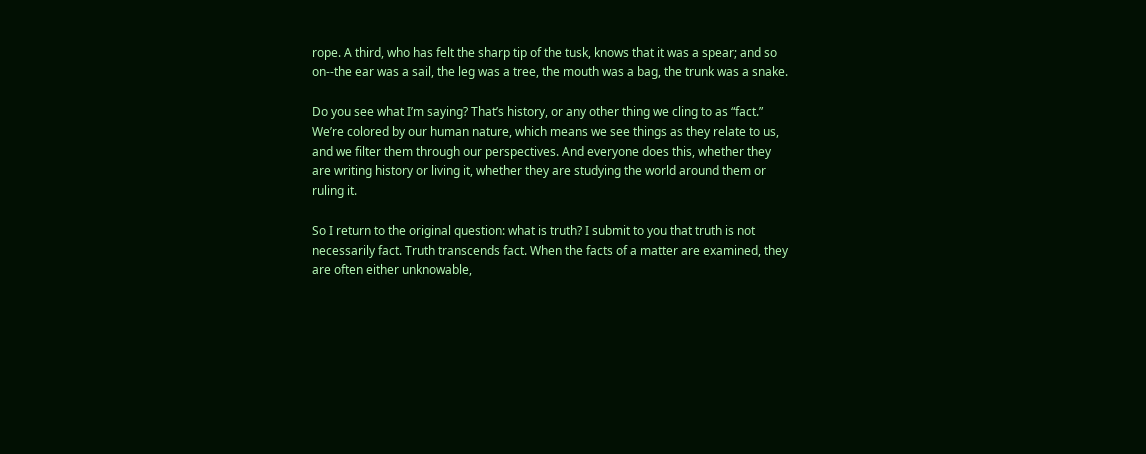rope. A third, who has felt the sharp tip of the tusk, knows that it was a spear; and so on--the ear was a sail, the leg was a tree, the mouth was a bag, the trunk was a snake.

Do you see what I’m saying? That’s history, or any other thing we cling to as “fact.” We’re colored by our human nature, which means we see things as they relate to us, and we filter them through our perspectives. And everyone does this, whether they are writing history or living it, whether they are studying the world around them or ruling it.

So I return to the original question: what is truth? I submit to you that truth is not necessarily fact. Truth transcends fact. When the facts of a matter are examined, they are often either unknowable,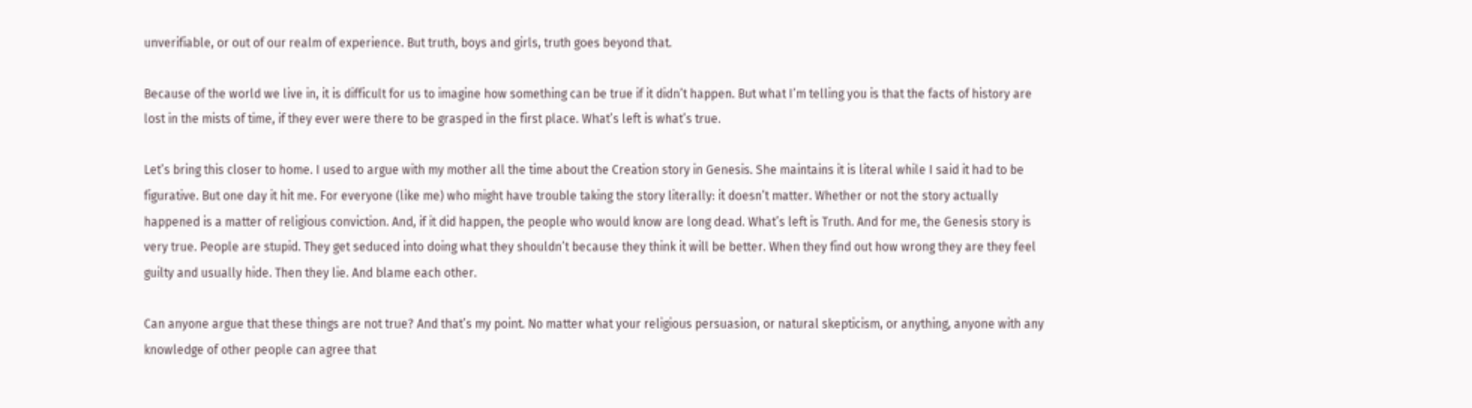unverifiable, or out of our realm of experience. But truth, boys and girls, truth goes beyond that.

Because of the world we live in, it is difficult for us to imagine how something can be true if it didn’t happen. But what I’m telling you is that the facts of history are lost in the mists of time, if they ever were there to be grasped in the first place. What’s left is what’s true.

Let’s bring this closer to home. I used to argue with my mother all the time about the Creation story in Genesis. She maintains it is literal while I said it had to be figurative. But one day it hit me. For everyone (like me) who might have trouble taking the story literally: it doesn’t matter. Whether or not the story actually happened is a matter of religious conviction. And, if it did happen, the people who would know are long dead. What’s left is Truth. And for me, the Genesis story is very true. People are stupid. They get seduced into doing what they shouldn’t because they think it will be better. When they find out how wrong they are they feel guilty and usually hide. Then they lie. And blame each other.

Can anyone argue that these things are not true? And that’s my point. No matter what your religious persuasion, or natural skepticism, or anything, anyone with any knowledge of other people can agree that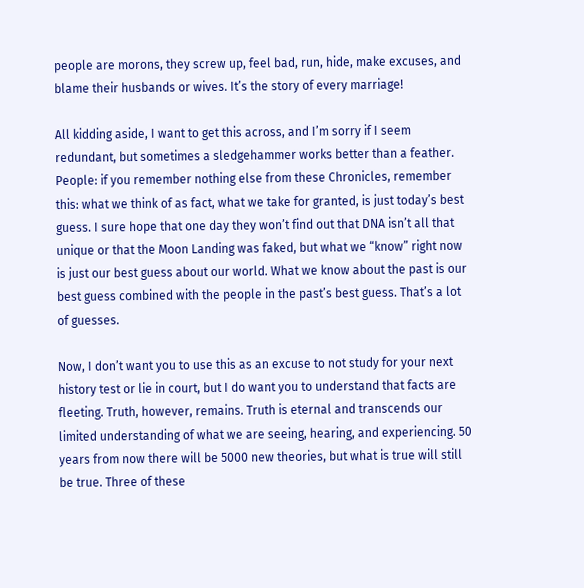people are morons, they screw up, feel bad, run, hide, make excuses, and blame their husbands or wives. It’s the story of every marriage!

All kidding aside, I want to get this across, and I’m sorry if I seem redundant, but sometimes a sledgehammer works better than a feather. People: if you remember nothing else from these Chronicles, remember this: what we think of as fact, what we take for granted, is just today’s best guess. I sure hope that one day they won’t find out that DNA isn’t all that unique or that the Moon Landing was faked, but what we “know” right now is just our best guess about our world. What we know about the past is our best guess combined with the people in the past’s best guess. That’s a lot of guesses.

Now, I don’t want you to use this as an excuse to not study for your next history test or lie in court, but I do want you to understand that facts are fleeting. Truth, however, remains. Truth is eternal and transcends our limited understanding of what we are seeing, hearing, and experiencing. 50 years from now there will be 5000 new theories, but what is true will still be true. Three of these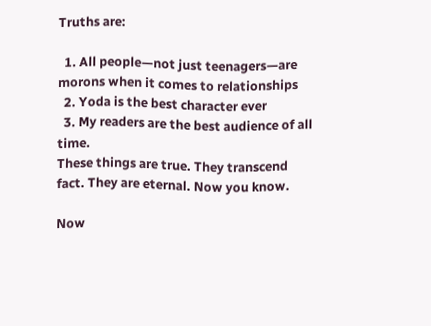Truths are:

  1. All people—not just teenagers—are morons when it comes to relationships
  2. Yoda is the best character ever
  3. My readers are the best audience of all time.
These things are true. They transcend fact. They are eternal. Now you know.

Now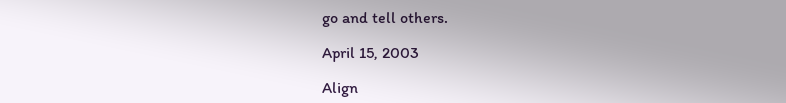go and tell others.

April 15, 2003

Align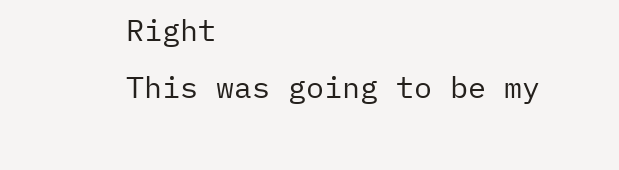Right
This was going to be my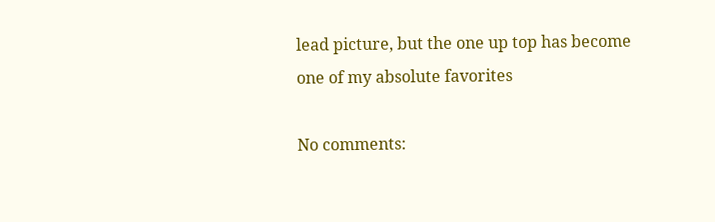lead picture, but the one up top has become one of my absolute favorites

No comments: